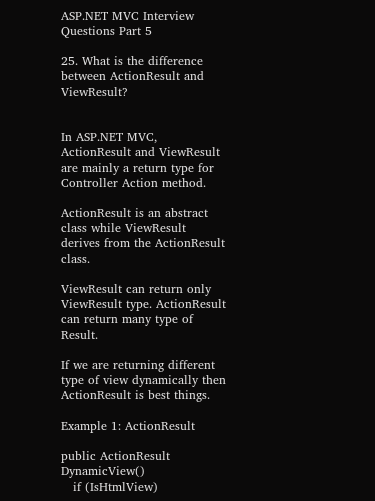ASP.NET MVC Interview Questions Part 5

25. What is the difference between ActionResult and ViewResult?


In ASP.NET MVC, ActionResult and ViewResult are mainly a return type for Controller Action method.

ActionResult is an abstract class while ViewResult derives from the ActionResult class.

ViewResult can return only ViewResult type. ActionResult can return many type of Result.

If we are returning different type of view dynamically then ActionResult is best things.

Example 1: ActionResult

public ActionResult DynamicView()
   if (IsHtmlView)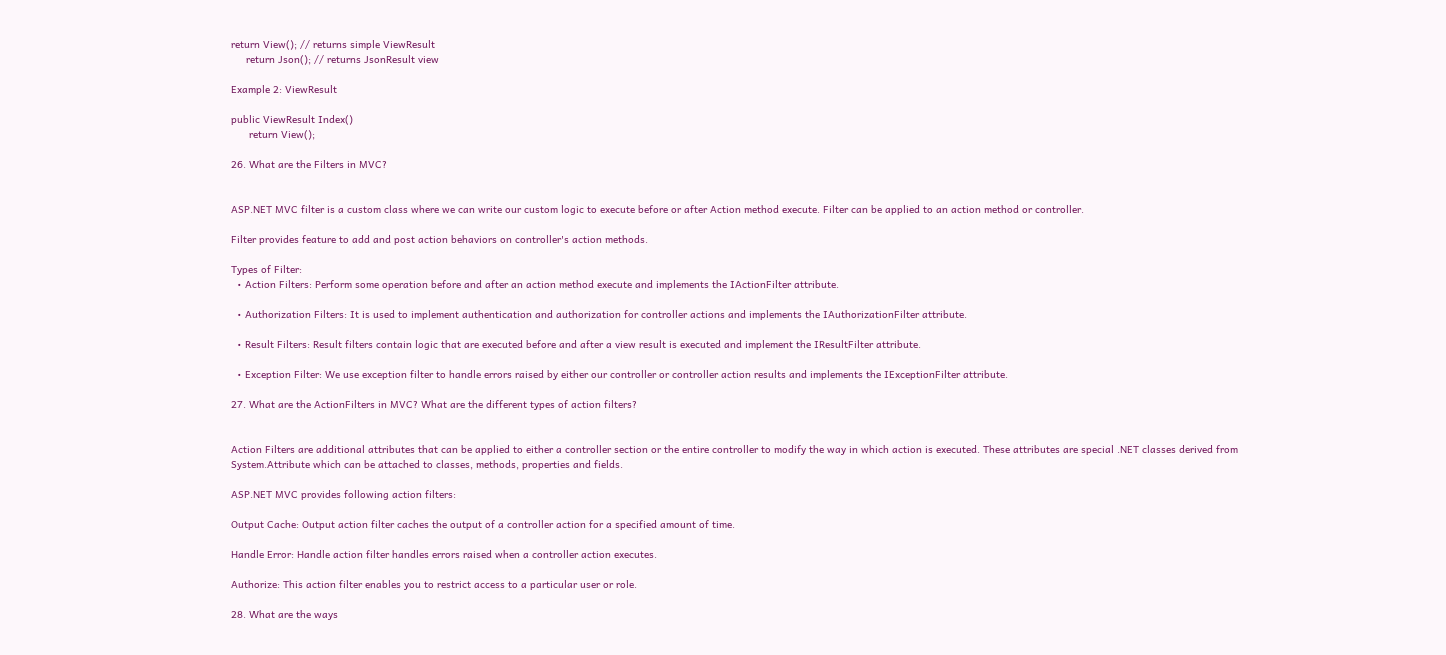return View(); // returns simple ViewResult
     return Json(); // returns JsonResult view

Example 2: ViewResult

public ViewResult Index()
      return View();

26. What are the Filters in MVC?


ASP.NET MVC filter is a custom class where we can write our custom logic to execute before or after Action method execute. Filter can be applied to an action method or controller.

Filter provides feature to add and post action behaviors on controller's action methods.

Types of Filter:
  • Action Filters: Perform some operation before and after an action method execute and implements the IActionFilter attribute.

  • Authorization Filters: It is used to implement authentication and authorization for controller actions and implements the IAuthorizationFilter attribute.

  • Result Filters: Result filters contain logic that are executed before and after a view result is executed and implement the IResultFilter attribute.

  • Exception Filter: We use exception filter to handle errors raised by either our controller or controller action results and implements the IExceptionFilter attribute.

27. What are the ActionFilters in MVC? What are the different types of action filters?


Action Filters are additional attributes that can be applied to either a controller section or the entire controller to modify the way in which action is executed. These attributes are special .NET classes derived from System.Attribute which can be attached to classes, methods, properties and fields.

ASP.NET MVC provides following action filters:

Output Cache: Output action filter caches the output of a controller action for a specified amount of time.

Handle Error: Handle action filter handles errors raised when a controller action executes.

Authorize: This action filter enables you to restrict access to a particular user or role.

28. What are the ways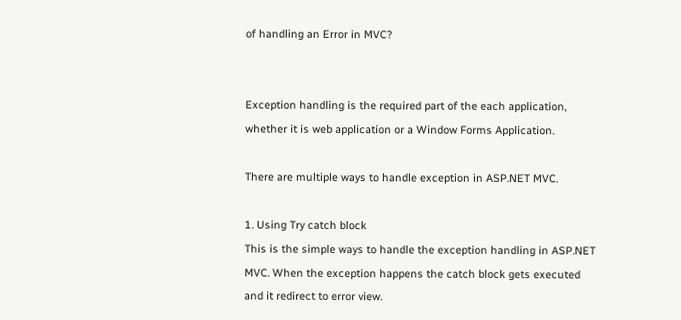of handling an Error in MVC?


Exception handling is the required part of the each application, whether it is web application or a Window Forms Application.

There are multiple ways to handle exception in ASP.NET MVC.

1. Using Try catch block
This is the simple ways to handle the exception handling in ASP.NET MVC. When the exception happens the catch block gets executed and it redirect to error view.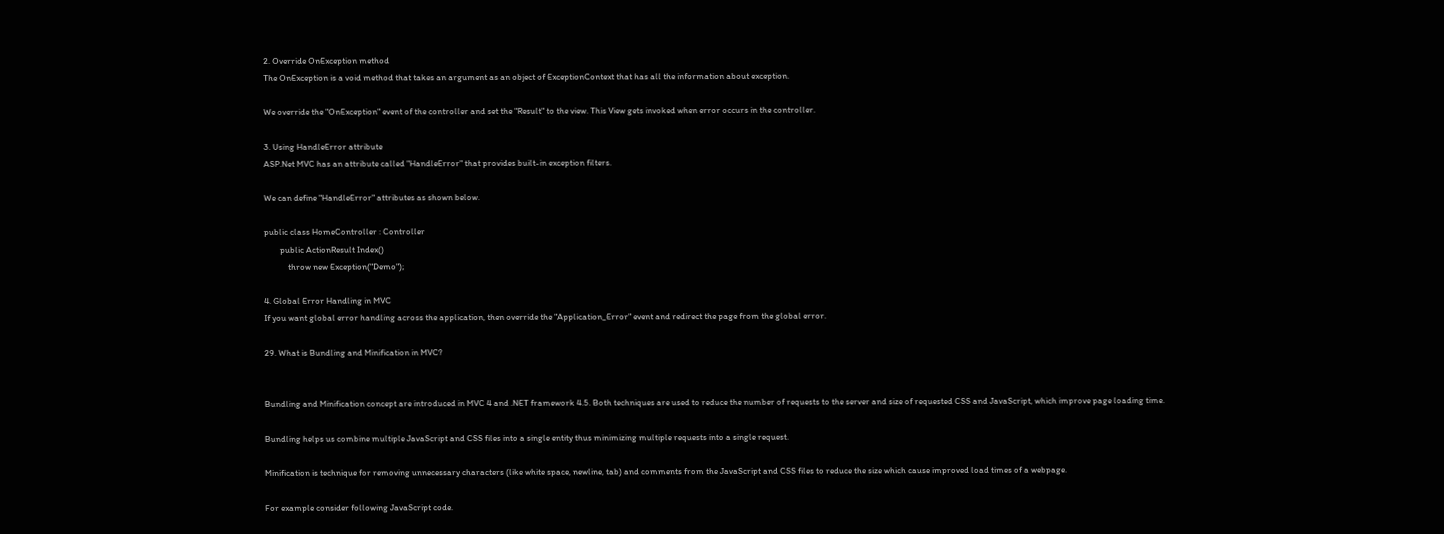2. Override OnException method
The OnException is a void method that takes an argument as an object of ExceptionContext that has all the information about exception.

We override the "OnException" event of the controller and set the "Result" to the view. This View gets invoked when error occurs in the controller.

3. Using HandleError attribute
ASP.Net MVC has an attribute called "HandleError" that provides built-in exception filters.

We can define "HandleError" attributes as shown below.

public class HomeController : Controller
        public ActionResult Index()
            throw new Exception("Demo");

4. Global Error Handling in MVC
If you want global error handling across the application, then override the "Application_Error" event and redirect the page from the global error.

29. What is Bundling and Minification in MVC?


Bundling and Minification concept are introduced in MVC 4 and .NET framework 4.5. Both techniques are used to reduce the number of requests to the server and size of requested CSS and JavaScript, which improve page loading time.

Bundling helps us combine multiple JavaScript and CSS files into a single entity thus minimizing multiple requests into a single request.

Minification is technique for removing unnecessary characters (like white space, newline, tab) and comments from the JavaScript and CSS files to reduce the size which cause improved load times of a webpage.

For example consider following JavaScript code.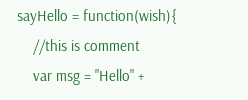sayHello = function(wish){
    //this is comment
    var msg = "Hello" +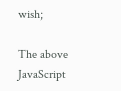wish;

The above JavaScript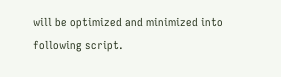will be optimized and minimized into following script.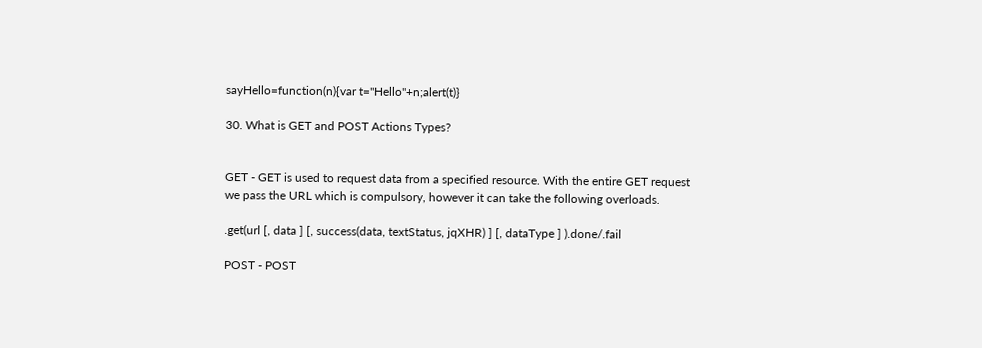sayHello=function(n){var t="Hello"+n;alert(t)}

30. What is GET and POST Actions Types?


GET - GET is used to request data from a specified resource. With the entire GET request we pass the URL which is compulsory, however it can take the following overloads.

.get(url [, data ] [, success(data, textStatus, jqXHR) ] [, dataType ] ).done/.fail

POST - POST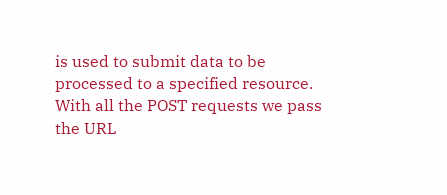is used to submit data to be processed to a specified resource. With all the POST requests we pass the URL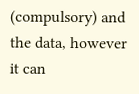(compulsory) and the data, however it can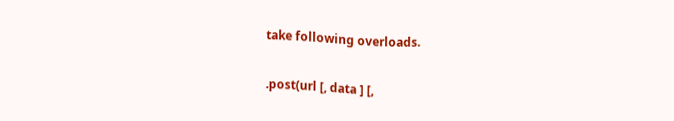take following overloads.

.post(url [, data ] [,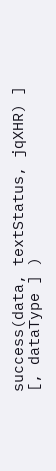success(data, textStatus, jqXHR) ] [, dataType ] )